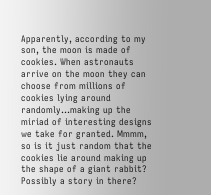Apparently, according to my son, the moon is made of cookies. When astronauts arrive on the moon they can choose from millions of cookies lying around randomly…making up the miriad of interesting designs we take for granted. Mmmm, so is it just random that the cookies lie around making up the shape of a giant rabbit? Possibly a story in there?